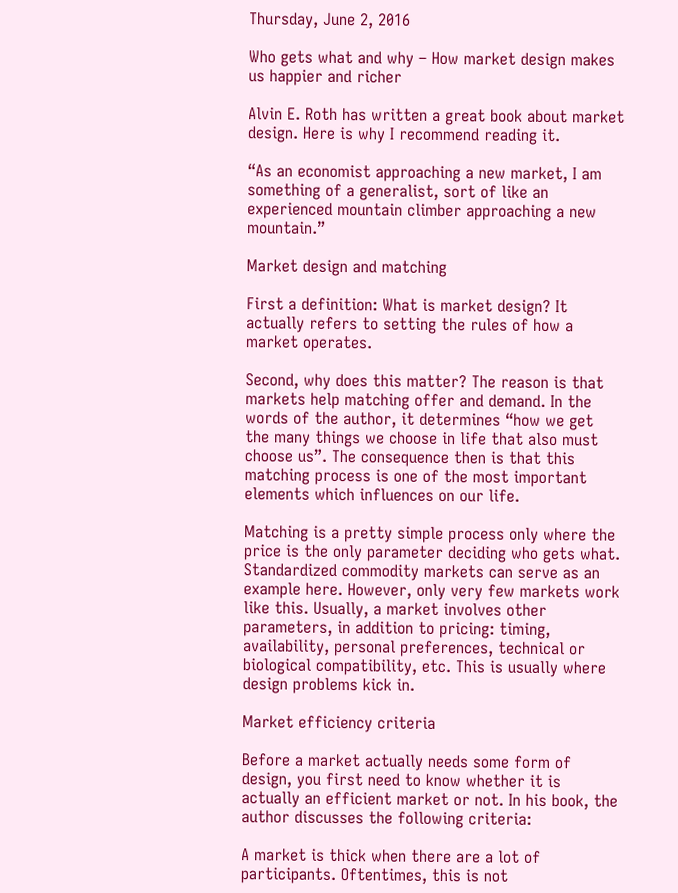Thursday, June 2, 2016

Who gets what and why – How market design makes us happier and richer

Alvin E. Roth has written a great book about market design. Here is why I recommend reading it.

“As an economist approaching a new market, I am something of a generalist, sort of like an experienced mountain climber approaching a new mountain.”

Market design and matching

First a definition: What is market design? It actually refers to setting the rules of how a market operates.

Second, why does this matter? The reason is that markets help matching offer and demand. In the words of the author, it determines “how we get the many things we choose in life that also must choose us”. The consequence then is that this matching process is one of the most important elements which influences on our life.

Matching is a pretty simple process only where the price is the only parameter deciding who gets what. Standardized commodity markets can serve as an example here. However, only very few markets work like this. Usually, a market involves other parameters, in addition to pricing: timing, availability, personal preferences, technical or biological compatibility, etc. This is usually where design problems kick in.

Market efficiency criteria

Before a market actually needs some form of design, you first need to know whether it is actually an efficient market or not. In his book, the author discusses the following criteria:

A market is thick when there are a lot of participants. Oftentimes, this is not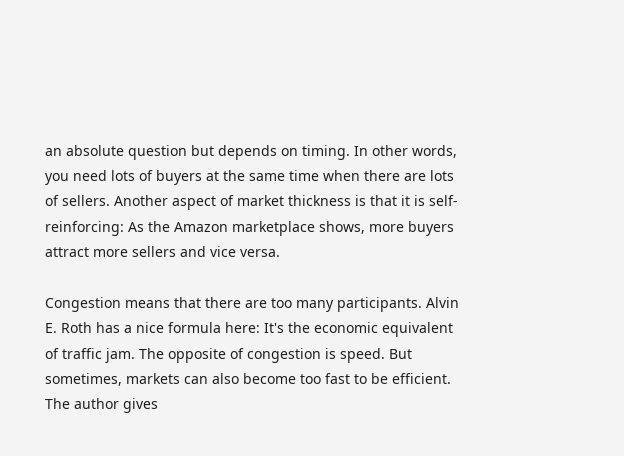an absolute question but depends on timing. In other words, you need lots of buyers at the same time when there are lots of sellers. Another aspect of market thickness is that it is self-reinforcing: As the Amazon marketplace shows, more buyers attract more sellers and vice versa.

Congestion means that there are too many participants. Alvin E. Roth has a nice formula here: It's the economic equivalent of traffic jam. The opposite of congestion is speed. But sometimes, markets can also become too fast to be efficient. The author gives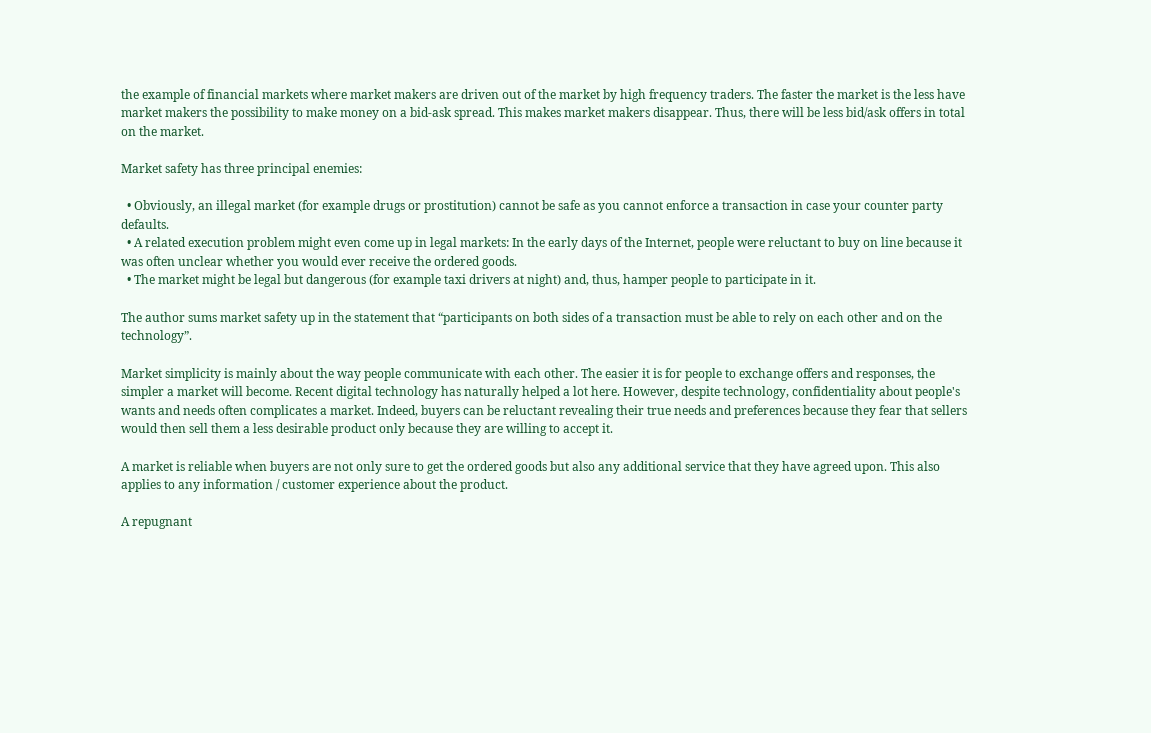the example of financial markets where market makers are driven out of the market by high frequency traders. The faster the market is the less have market makers the possibility to make money on a bid-ask spread. This makes market makers disappear. Thus, there will be less bid/ask offers in total on the market.

Market safety has three principal enemies:

  • Obviously, an illegal market (for example drugs or prostitution) cannot be safe as you cannot enforce a transaction in case your counter party defaults.
  • A related execution problem might even come up in legal markets: In the early days of the Internet, people were reluctant to buy on line because it was often unclear whether you would ever receive the ordered goods.
  • The market might be legal but dangerous (for example taxi drivers at night) and, thus, hamper people to participate in it.

The author sums market safety up in the statement that “participants on both sides of a transaction must be able to rely on each other and on the technology”.

Market simplicity is mainly about the way people communicate with each other. The easier it is for people to exchange offers and responses, the simpler a market will become. Recent digital technology has naturally helped a lot here. However, despite technology, confidentiality about people's wants and needs often complicates a market. Indeed, buyers can be reluctant revealing their true needs and preferences because they fear that sellers would then sell them a less desirable product only because they are willing to accept it.

A market is reliable when buyers are not only sure to get the ordered goods but also any additional service that they have agreed upon. This also applies to any information / customer experience about the product.

A repugnant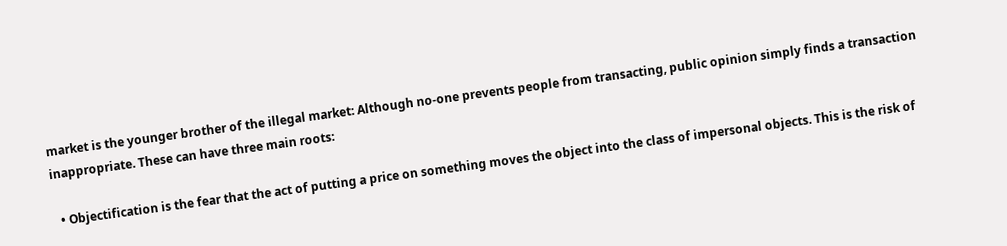market is the younger brother of the illegal market: Although no-one prevents people from transacting, public opinion simply finds a transaction inappropriate. These can have three main roots:

  • Objectification is the fear that the act of putting a price on something moves the object into the class of impersonal objects. This is the risk of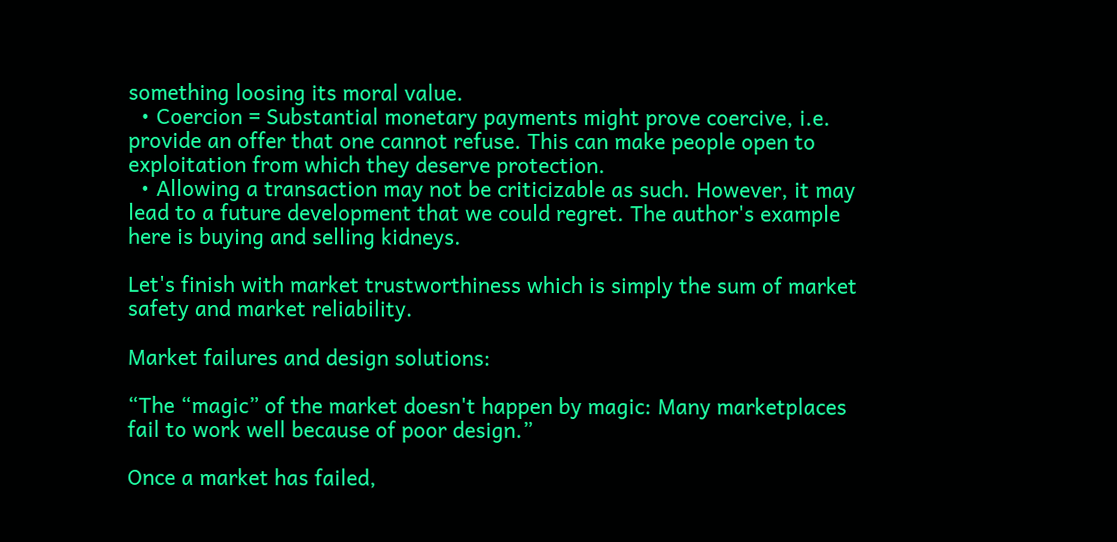something loosing its moral value.
  • Coercion = Substantial monetary payments might prove coercive, i.e. provide an offer that one cannot refuse. This can make people open to exploitation from which they deserve protection.
  • Allowing a transaction may not be criticizable as such. However, it may lead to a future development that we could regret. The author's example here is buying and selling kidneys.

Let's finish with market trustworthiness which is simply the sum of market safety and market reliability.

Market failures and design solutions:

“The “magic” of the market doesn't happen by magic: Many marketplaces fail to work well because of poor design.”

Once a market has failed,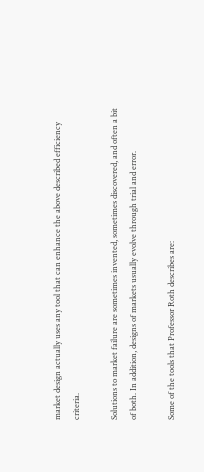market design actually uses any tool that can enhance the above described efficiency criteria.

Solutions to market failure are sometimes invented, sometimes discovered, and often a bit of both. In addition, designs of markets usually evolve through trial and error.

Some of the tools that Professor Roth describes are: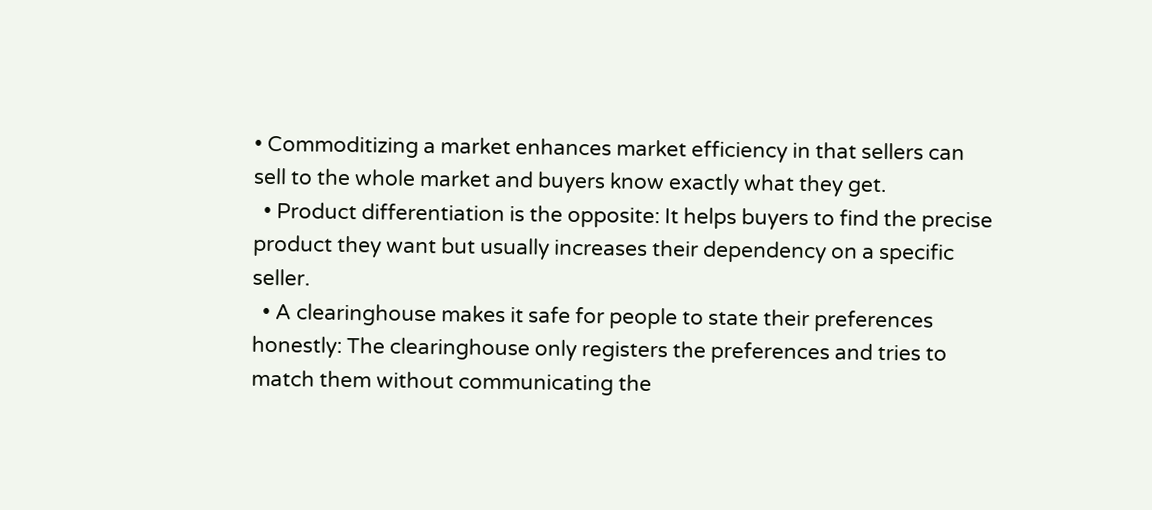• Commoditizing a market enhances market efficiency in that sellers can sell to the whole market and buyers know exactly what they get.
  • Product differentiation is the opposite: It helps buyers to find the precise product they want but usually increases their dependency on a specific seller.
  • A clearinghouse makes it safe for people to state their preferences honestly: The clearinghouse only registers the preferences and tries to match them without communicating the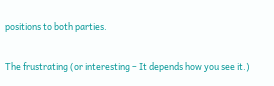positions to both parties.

The frustrating (or interesting – It depends how you see it.)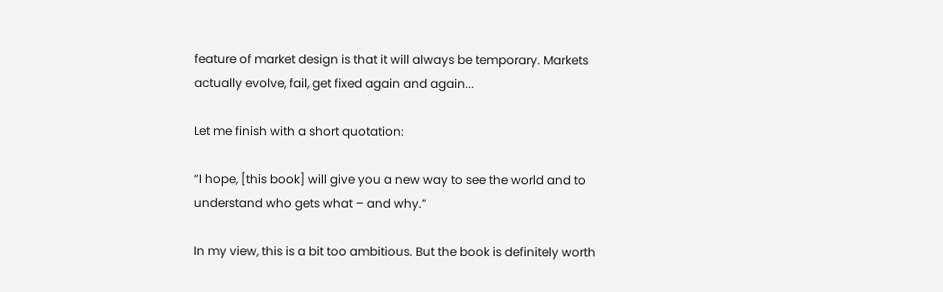feature of market design is that it will always be temporary. Markets actually evolve, fail, get fixed again and again...

Let me finish with a short quotation:

“I hope, [this book] will give you a new way to see the world and to understand who gets what – and why.”

In my view, this is a bit too ambitious. But the book is definitely worth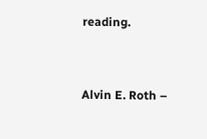reading.


Alvin E. Roth –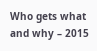Who gets what and why – 2015